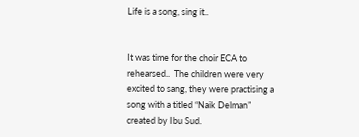Life is a song, sing it..


It was time for the choir ECA to rehearsed..  The children were very excited to sang, they were practising a song with a titled “Naik Delman” created by Ibu Sud.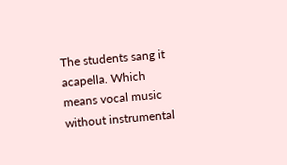The students sang it acapella. Which means vocal music without instrumental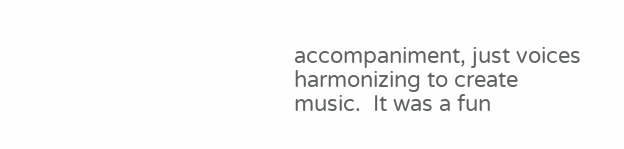accompaniment, just voices harmonizing to create music.  It was a fun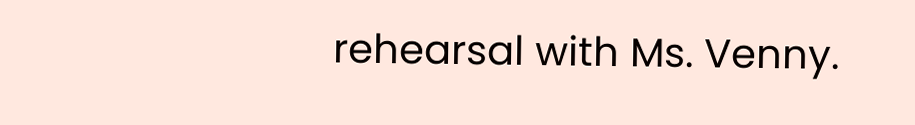rehearsal with Ms. Venny.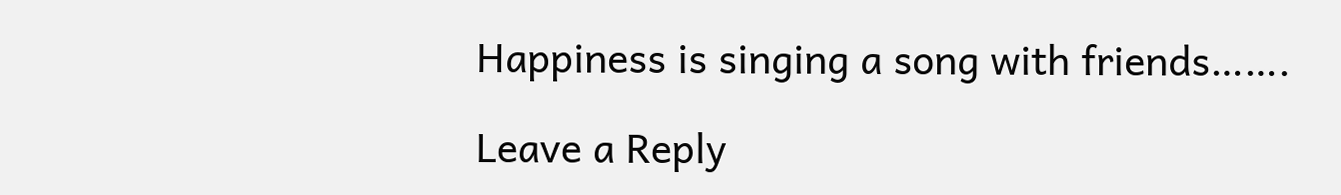Happiness is singing a song with friends…….

Leave a Reply